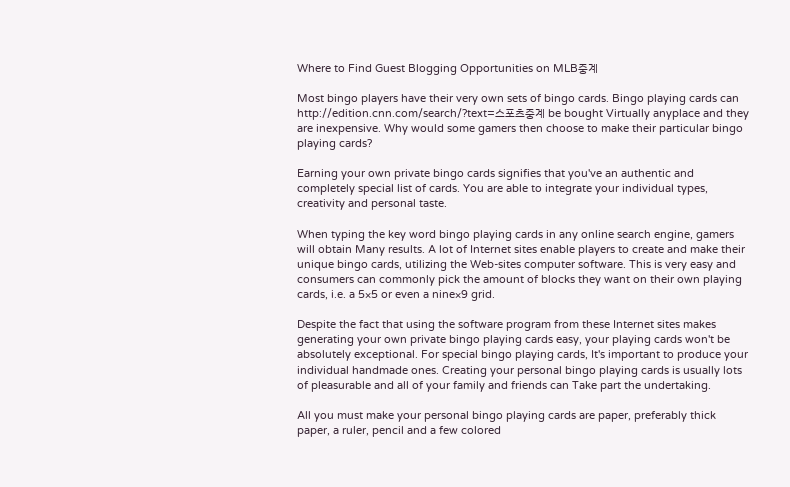Where to Find Guest Blogging Opportunities on MLB중계

Most bingo players have their very own sets of bingo cards. Bingo playing cards can http://edition.cnn.com/search/?text=스포츠중계 be bought Virtually anyplace and they are inexpensive. Why would some gamers then choose to make their particular bingo playing cards?

Earning your own private bingo cards signifies that you've an authentic and completely special list of cards. You are able to integrate your individual types, creativity and personal taste.

When typing the key word bingo playing cards in any online search engine, gamers will obtain Many results. A lot of Internet sites enable players to create and make their unique bingo cards, utilizing the Web-sites computer software. This is very easy and consumers can commonly pick the amount of blocks they want on their own playing cards, i.e. a 5×5 or even a nine×9 grid.

Despite the fact that using the software program from these Internet sites makes generating your own private bingo playing cards easy, your playing cards won't be absolutely exceptional. For special bingo playing cards, It's important to produce your individual handmade ones. Creating your personal bingo playing cards is usually lots of pleasurable and all of your family and friends can Take part the undertaking.

All you must make your personal bingo playing cards are paper, preferably thick paper, a ruler, pencil and a few colored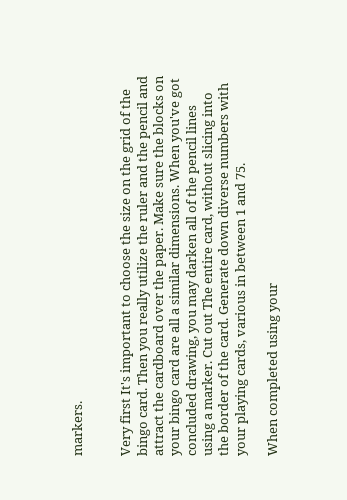markers.


Very first It's important to choose the size on the grid of the bingo card. Then you really utilize the ruler and the pencil and attract the cardboard over the paper. Make sure the blocks on your bingo card are all a similar dimensions. When you've got concluded drawing, you may darken all of the pencil lines using a marker. Cut out The entire card, without slicing into the border of the card. Generate down diverse numbers with your playing cards, various in between 1 and 75.

When completed using your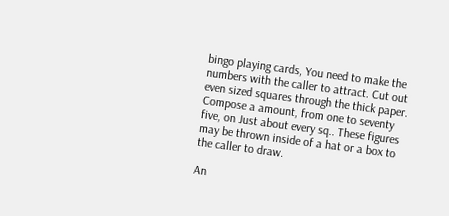bingo playing cards, You need to make the numbers with the caller to attract. Cut out even sized squares through the thick paper. Compose a amount, from one to seventy five, on Just about every sq.. These figures may be thrown inside of a hat or a box to the caller to draw.

An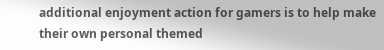additional enjoyment action for gamers is to help make their own personal themed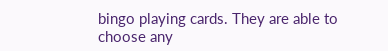bingo playing cards. They are able to choose any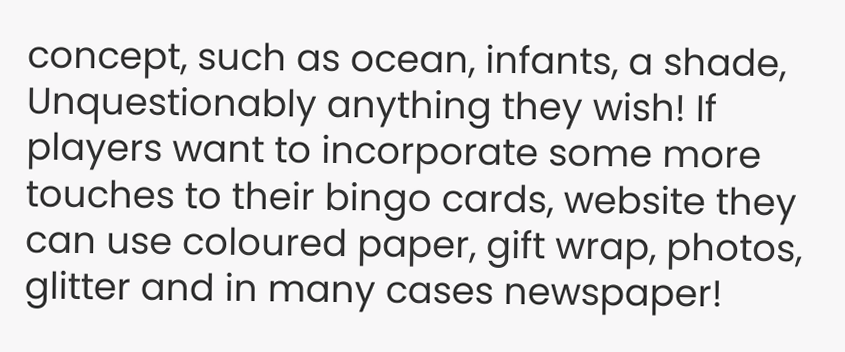concept, such as ocean, infants, a shade, Unquestionably anything they wish! If players want to incorporate some more touches to their bingo cards, website they can use coloured paper, gift wrap, photos, glitter and in many cases newspaper!